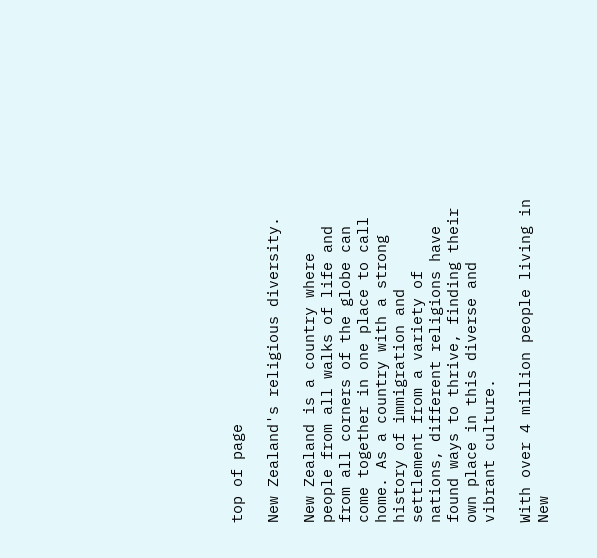top of page

New Zealand's religious diversity.

New Zealand is a country where people from all walks of life and from all corners of the globe can come together in one place to call home. As a country with a strong history of immigration and settlement from a variety of nations, different religions have found ways to thrive, finding their own place in this diverse and vibrant culture.

With over 4 million people living in New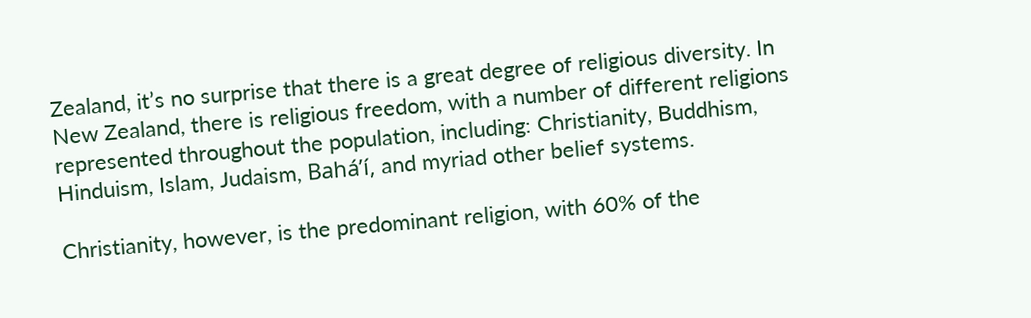Zealand, it’s no surprise that there is a great degree of religious diversity. In New Zealand, there is religious freedom, with a number of different religions represented throughout the population, including: Christianity, Buddhism, Hinduism, Islam, Judaism, Bahá’í, and myriad other belief systems.

Christianity, however, is the predominant religion, with 60% of the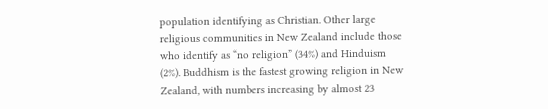population identifying as Christian. Other large religious communities in New Zealand include those who identify as “no religion” (34%) and Hinduism (2%). Buddhism is the fastest growing religion in New Zealand, with numbers increasing by almost 23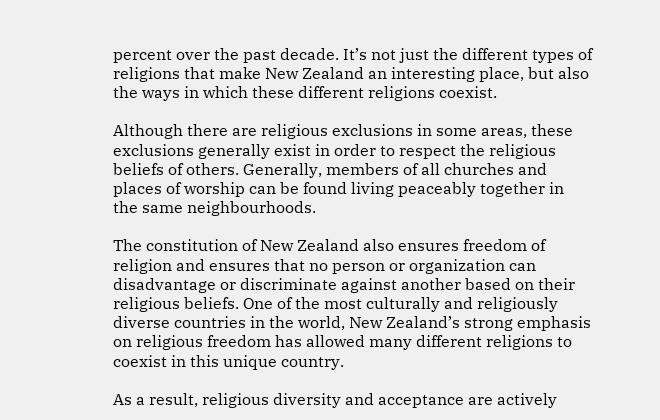percent over the past decade. It’s not just the different types of religions that make New Zealand an interesting place, but also the ways in which these different religions coexist.

Although there are religious exclusions in some areas, these exclusions generally exist in order to respect the religious beliefs of others. Generally, members of all churches and places of worship can be found living peaceably together in the same neighbourhoods.

The constitution of New Zealand also ensures freedom of religion and ensures that no person or organization can disadvantage or discriminate against another based on their religious beliefs. One of the most culturally and religiously diverse countries in the world, New Zealand’s strong emphasis on religious freedom has allowed many different religions to coexist in this unique country.

As a result, religious diversity and acceptance are actively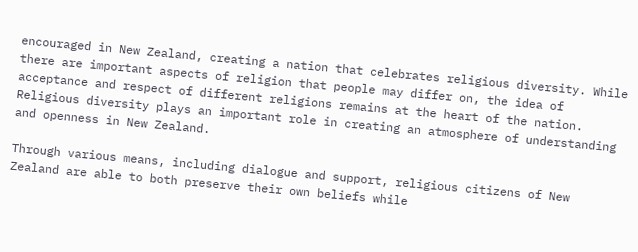encouraged in New Zealand, creating a nation that celebrates religious diversity. While there are important aspects of religion that people may differ on, the idea of acceptance and respect of different religions remains at the heart of the nation. Religious diversity plays an important role in creating an atmosphere of understanding and openness in New Zealand.

Through various means, including dialogue and support, religious citizens of New Zealand are able to both preserve their own beliefs while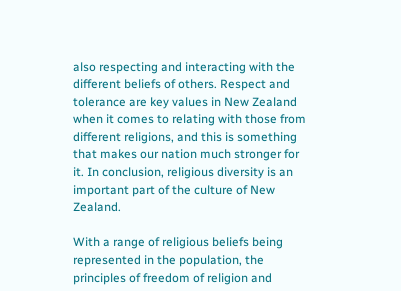also respecting and interacting with the different beliefs of others. Respect and tolerance are key values in New Zealand when it comes to relating with those from different religions, and this is something that makes our nation much stronger for it. In conclusion, religious diversity is an important part of the culture of New Zealand.

With a range of religious beliefs being represented in the population, the principles of freedom of religion and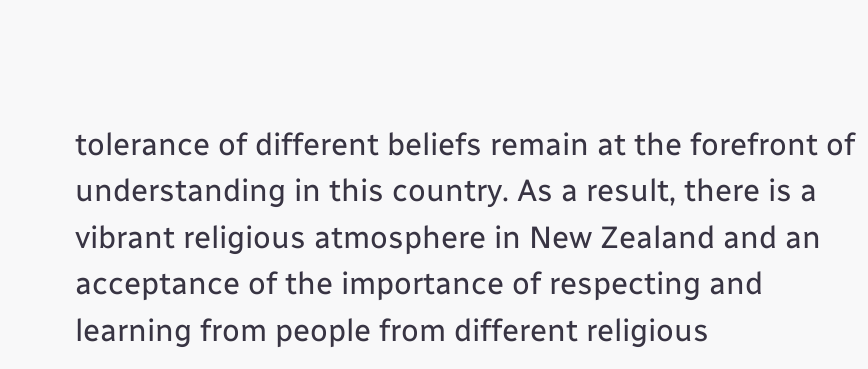tolerance of different beliefs remain at the forefront of understanding in this country. As a result, there is a vibrant religious atmosphere in New Zealand and an acceptance of the importance of respecting and learning from people from different religious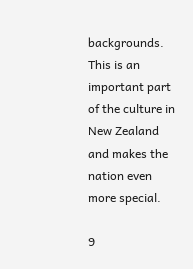backgrounds. This is an important part of the culture in New Zealand and makes the nation even more special.

9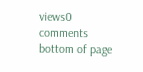views0 comments
bottom of page